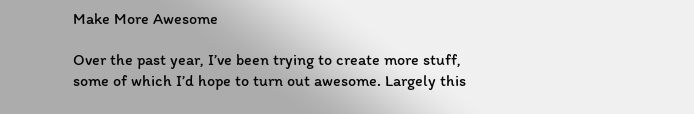Make More Awesome

Over the past year, I’ve been trying to create more stuff, some of which I’d hope to turn out awesome. Largely this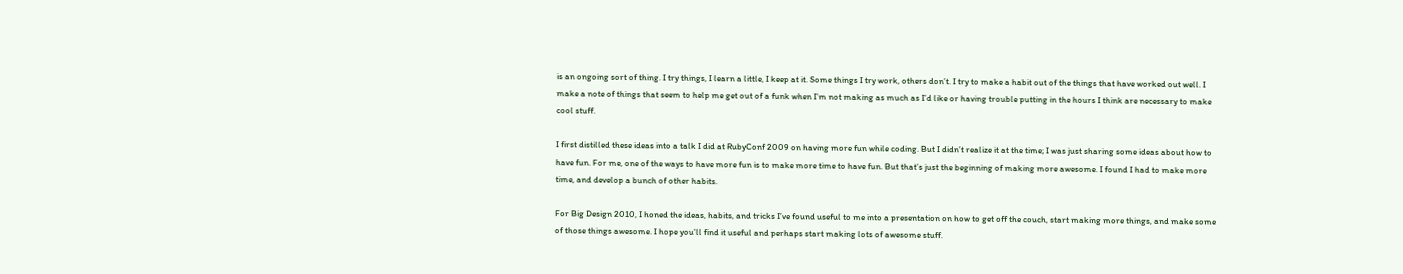is an ongoing sort of thing. I try things, I learn a little, I keep at it. Some things I try work, others don’t. I try to make a habit out of the things that have worked out well. I make a note of things that seem to help me get out of a funk when I’m not making as much as I’d like or having trouble putting in the hours I think are necessary to make cool stuff.

I first distilled these ideas into a talk I did at RubyConf 2009 on having more fun while coding. But I didn’t realize it at the time; I was just sharing some ideas about how to have fun. For me, one of the ways to have more fun is to make more time to have fun. But that’s just the beginning of making more awesome. I found I had to make more time, and develop a bunch of other habits.

For Big Design 2010, I honed the ideas, habits, and tricks I’ve found useful to me into a presentation on how to get off the couch, start making more things, and make some of those things awesome. I hope you’ll find it useful and perhaps start making lots of awesome stuff.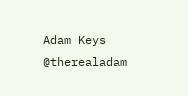Adam Keys @therealadam